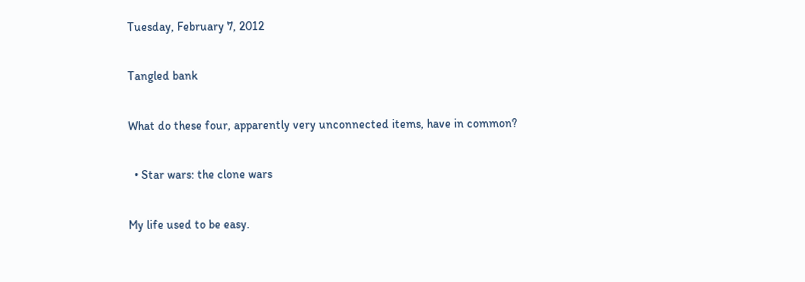Tuesday, February 7, 2012

Tangled bank

What do these four, apparently very unconnected items, have in common?

  • Star wars: the clone wars

My life used to be easy.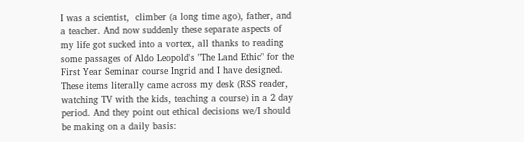I was a scientist,  climber (a long time ago), father, and a teacher. And now suddenly these separate aspects of  my life got sucked into a vortex, all thanks to reading some passages of Aldo Leopold's "The Land Ethic" for the First Year Seminar course Ingrid and I have designed. These items literally came across my desk (RSS reader, watching TV with the kids, teaching a course) in a 2 day period. And they point out ethical decisions we/I should be making on a daily basis: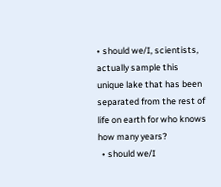• should we/I, scientists, actually sample this unique lake that has been separated from the rest of life on earth for who knows how many years?
  • should we/I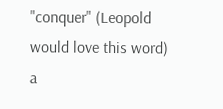"conquer" (Leopold would love this word) a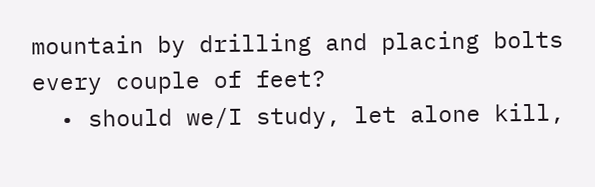mountain by drilling and placing bolts every couple of feet?
  • should we/I study, let alone kill,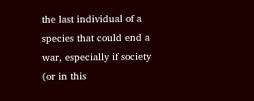the last individual of a species that could end a war, especially if society (or in this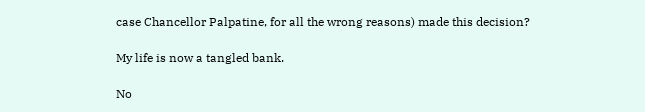case Chancellor Palpatine, for all the wrong reasons) made this decision?

My life is now a tangled bank.

No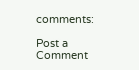comments:

Post a Comment